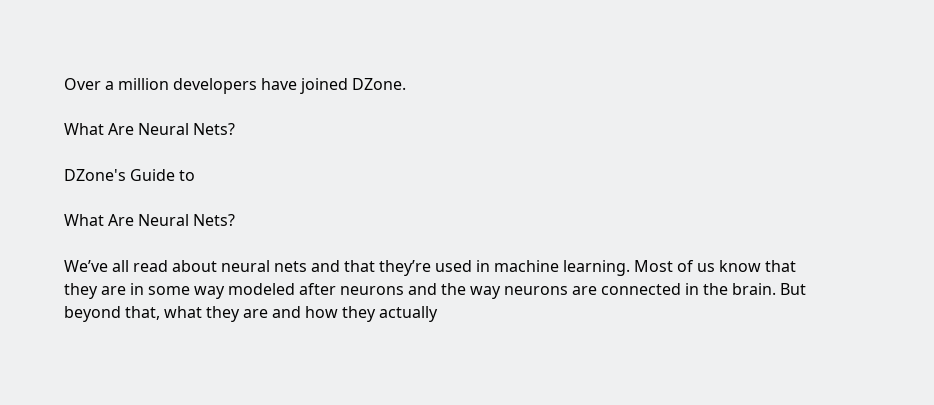Over a million developers have joined DZone.

What Are Neural Nets?

DZone's Guide to

What Are Neural Nets?

We’ve all read about neural nets and that they’re used in machine learning. Most of us know that they are in some way modeled after neurons and the way neurons are connected in the brain. But beyond that, what they are and how they actually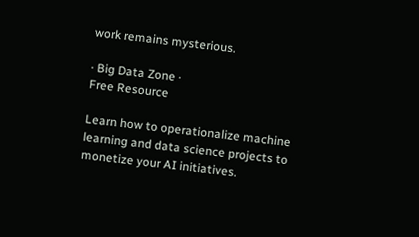work remains mysterious.

· Big Data Zone ·
Free Resource

Learn how to operationalize machine learning and data science projects to monetize your AI initiatives.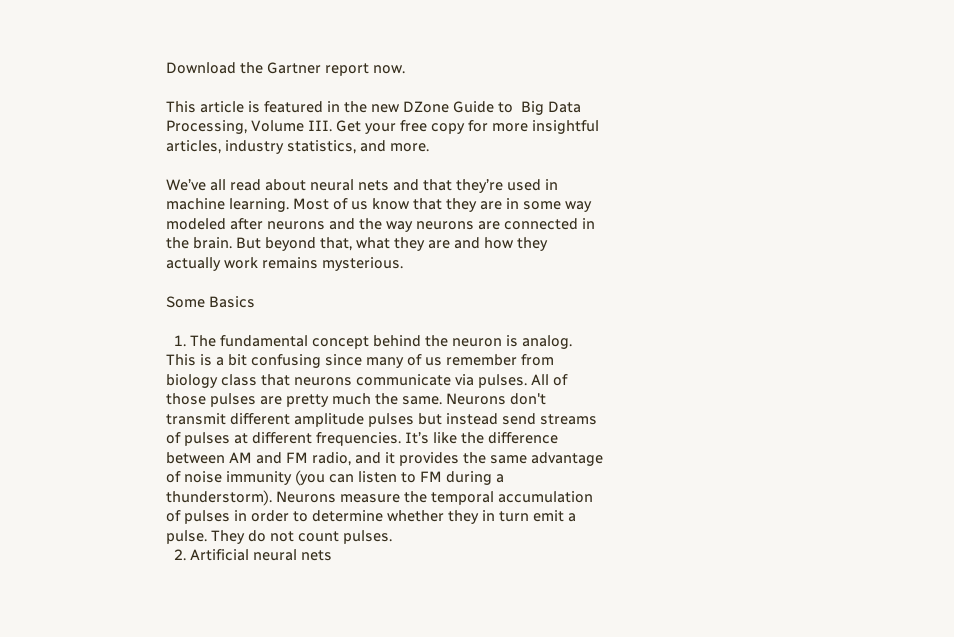Download the Gartner report now.

This article is featured in the new DZone Guide to  Big Data Processing, Volume III. Get your free copy for more insightful articles, industry statistics, and more.

We’ve all read about neural nets and that they’re used in machine learning. Most of us know that they are in some way modeled after neurons and the way neurons are connected in the brain. But beyond that, what they are and how they actually work remains mysterious.

Some Basics

  1. The fundamental concept behind the neuron is analog. This is a bit confusing since many of us remember from biology class that neurons communicate via pulses. All of those pulses are pretty much the same. Neurons don't transmit different amplitude pulses but instead send streams of pulses at different frequencies. It’s like the difference between AM and FM radio, and it provides the same advantage of noise immunity (you can listen to FM during a thunderstorm). Neurons measure the temporal accumulation of pulses in order to determine whether they in turn emit a pulse. They do not count pulses.
  2. Artificial neural nets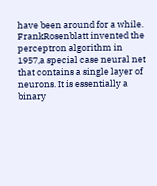have been around for a while. FrankRosenblatt invented the perceptron algorithm in 1957,a special case neural net that contains a single layer of neurons. It is essentially a binary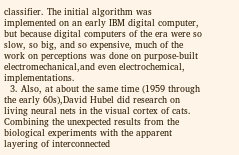classifier. The initial algorithm was implemented on an early IBM digital computer, but because digital computers of the era were so slow, so big, and so expensive, much of the work on perceptions was done on purpose-built electromechanical,and even electrochemical, implementations.
  3. Also, at about the same time (1959 through the early 60s),David Hubel did research on living neural nets in the visual cortex of cats. Combining the unexpected results from the biological experiments with the apparent layering of interconnected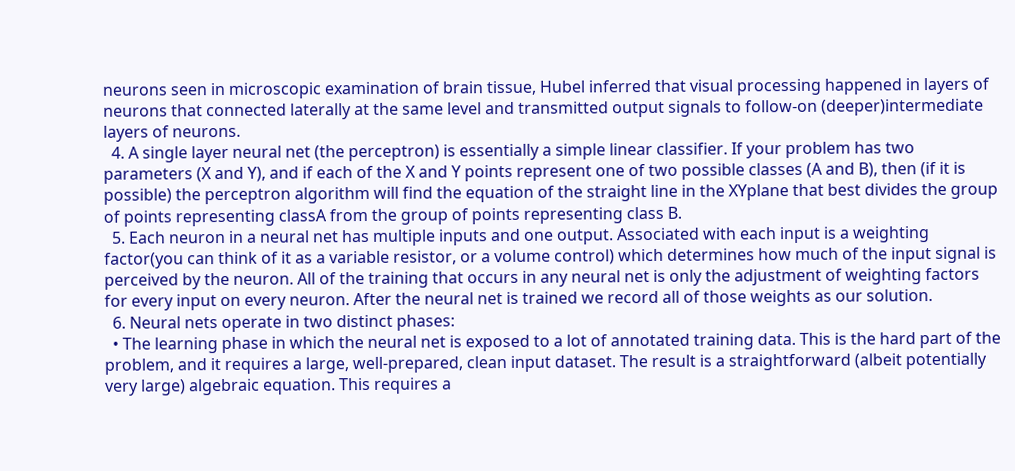neurons seen in microscopic examination of brain tissue, Hubel inferred that visual processing happened in layers of neurons that connected laterally at the same level and transmitted output signals to follow-on (deeper)intermediate layers of neurons.
  4. A single layer neural net (the perceptron) is essentially a simple linear classifier. If your problem has two parameters (X and Y), and if each of the X and Y points represent one of two possible classes (A and B), then (if it is possible) the perceptron algorithm will find the equation of the straight line in the XYplane that best divides the group of points representing classA from the group of points representing class B.
  5. Each neuron in a neural net has multiple inputs and one output. Associated with each input is a weighting factor(you can think of it as a variable resistor, or a volume control) which determines how much of the input signal is perceived by the neuron. All of the training that occurs in any neural net is only the adjustment of weighting factors for every input on every neuron. After the neural net is trained we record all of those weights as our solution.
  6. Neural nets operate in two distinct phases:
  • The learning phase in which the neural net is exposed to a lot of annotated training data. This is the hard part of the problem, and it requires a large, well-prepared, clean input dataset. The result is a straightforward (albeit potentially very large) algebraic equation. This requires a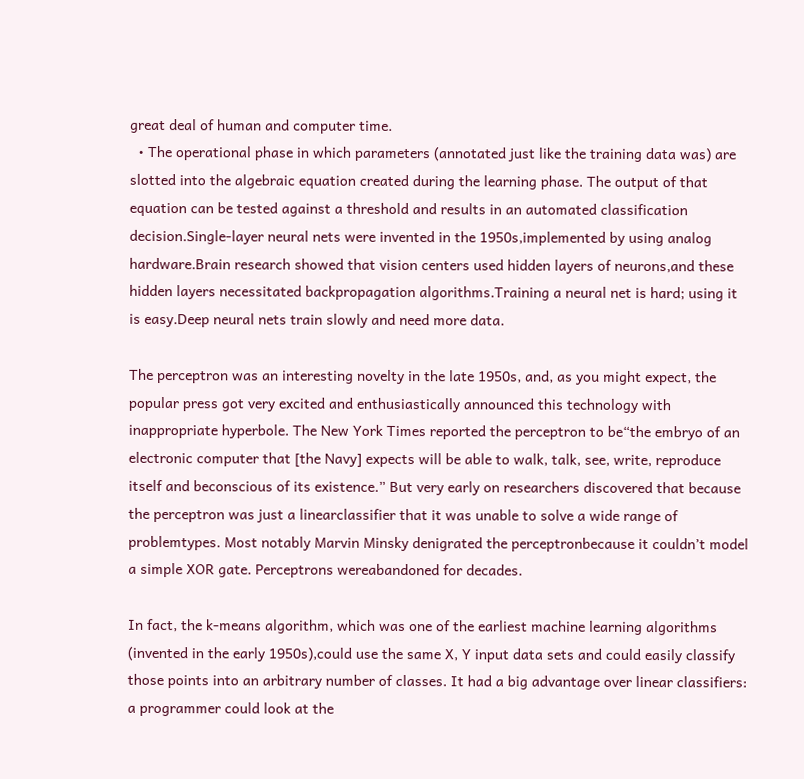great deal of human and computer time.
  • The operational phase in which parameters (annotated just like the training data was) are slotted into the algebraic equation created during the learning phase. The output of that equation can be tested against a threshold and results in an automated classification decision.Single-layer neural nets were invented in the 1950s,implemented by using analog hardware.Brain research showed that vision centers used hidden layers of neurons,and these hidden layers necessitated backpropagation algorithms.Training a neural net is hard; using it is easy.Deep neural nets train slowly and need more data.

The perceptron was an interesting novelty in the late 1950s, and, as you might expect, the popular press got very excited and enthusiastically announced this technology with inappropriate hyperbole. The New York Times reported the perceptron to be“the embryo of an electronic computer that [the Navy] expects will be able to walk, talk, see, write, reproduce itself and beconscious of its existence.” But very early on researchers discovered that because the perceptron was just a linearclassifier that it was unable to solve a wide range of problemtypes. Most notably Marvin Minsky denigrated the perceptronbecause it couldn’t model a simple XOR gate. Perceptrons wereabandoned for decades.

In fact, the k-means algorithm, which was one of the earliest machine learning algorithms (invented in the early 1950s),could use the same X, Y input data sets and could easily classify those points into an arbitrary number of classes. It had a big advantage over linear classifiers: a programmer could look at the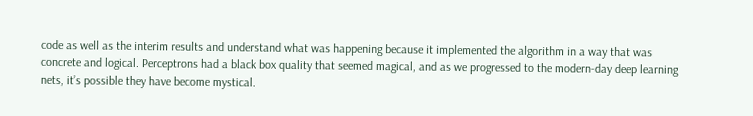code as well as the interim results and understand what was happening because it implemented the algorithm in a way that was concrete and logical. Perceptrons had a black box quality that seemed magical, and as we progressed to the modern-day deep learning nets, it’s possible they have become mystical.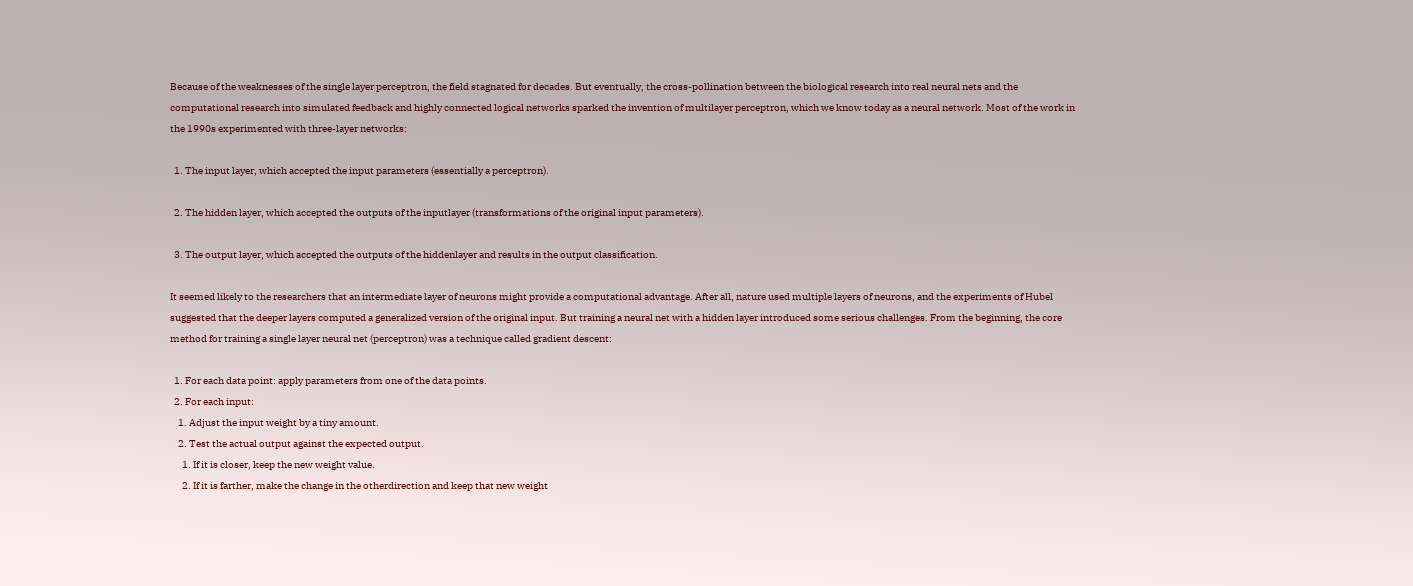Because of the weaknesses of the single layer perceptron, the field stagnated for decades. But eventually, the cross-pollination between the biological research into real neural nets and the computational research into simulated feedback and highly connected logical networks sparked the invention of multilayer perceptron, which we know today as a neural network. Most of the work in the 1990s experimented with three-layer networks:

  1. The input layer, which accepted the input parameters (essentially a perceptron).

  2. The hidden layer, which accepted the outputs of the inputlayer (transformations of the original input parameters).

  3. The output layer, which accepted the outputs of the hiddenlayer and results in the output classification.

It seemed likely to the researchers that an intermediate layer of neurons might provide a computational advantage. After all, nature used multiple layers of neurons, and the experiments of Hubel suggested that the deeper layers computed a generalized version of the original input. But training a neural net with a hidden layer introduced some serious challenges. From the beginning, the core method for training a single layer neural net (perceptron) was a technique called gradient descent:

  1. For each data point: apply parameters from one of the data points.
  2. For each input:
    1. Adjust the input weight by a tiny amount.
    2. Test the actual output against the expected output.
      1. If it is closer, keep the new weight value.
      2. If it is farther, make the change in the otherdirection and keep that new weight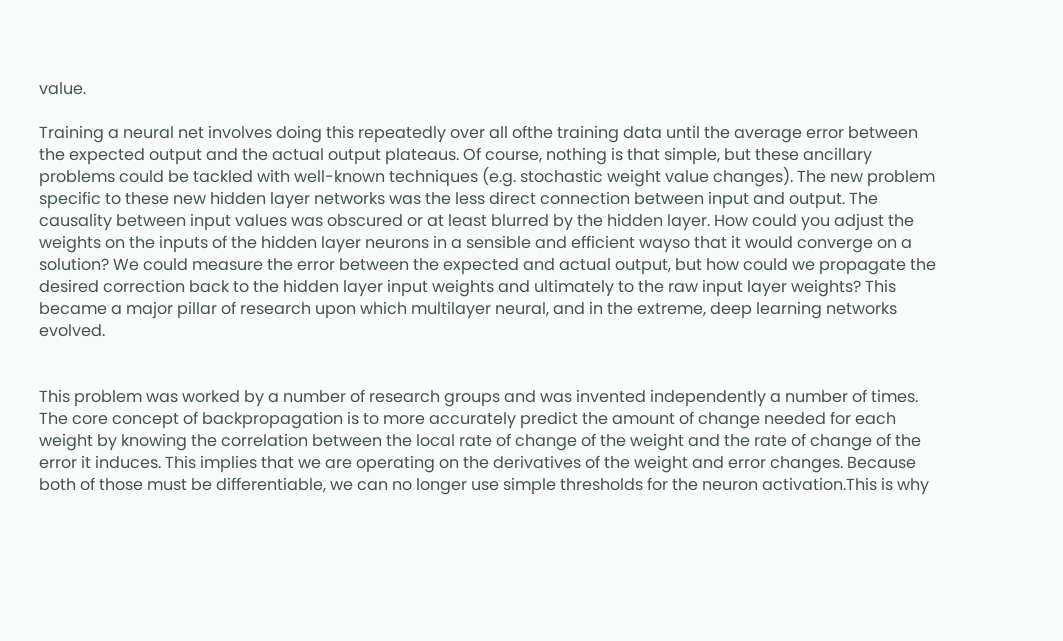value.

Training a neural net involves doing this repeatedly over all ofthe training data until the average error between the expected output and the actual output plateaus. Of course, nothing is that simple, but these ancillary problems could be tackled with well-known techniques (e.g. stochastic weight value changes). The new problem specific to these new hidden layer networks was the less direct connection between input and output. The causality between input values was obscured or at least blurred by the hidden layer. How could you adjust the weights on the inputs of the hidden layer neurons in a sensible and efficient wayso that it would converge on a solution? We could measure the error between the expected and actual output, but how could we propagate the desired correction back to the hidden layer input weights and ultimately to the raw input layer weights? This became a major pillar of research upon which multilayer neural, and in the extreme, deep learning networks evolved.


This problem was worked by a number of research groups and was invented independently a number of times. The core concept of backpropagation is to more accurately predict the amount of change needed for each weight by knowing the correlation between the local rate of change of the weight and the rate of change of the error it induces. This implies that we are operating on the derivatives of the weight and error changes. Because both of those must be differentiable, we can no longer use simple thresholds for the neuron activation.This is why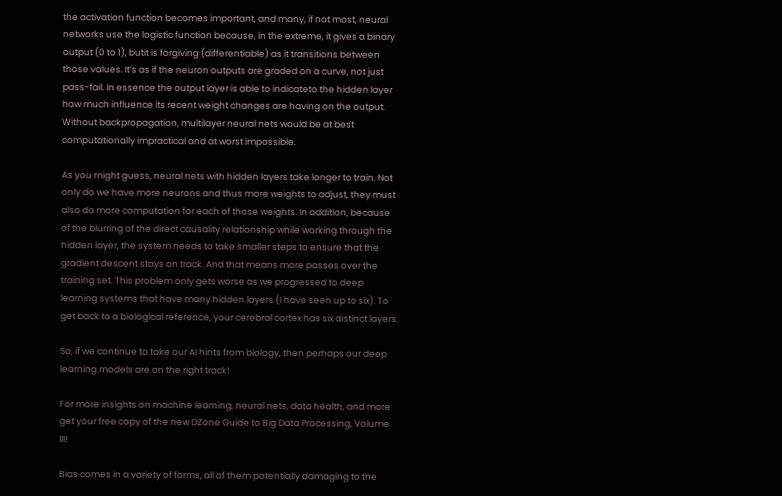the activation function becomes important, and many, if not most, neural networks use the logistic function because, in the extreme, it gives a binary output (0 to 1), butit is forgiving (differentiable) as it transitions between those values. It’s as if the neuron outputs are graded on a curve, not just pass-fail. In essence the output layer is able to indicateto the hidden layer how much influence its recent weight changes are having on the output. Without backpropagation, multilayer neural nets would be at best computationally impractical and at worst impossible.

As you might guess, neural nets with hidden layers take longer to train. Not only do we have more neurons and thus more weights to adjust, they must also do more computation for each of those weights. In addition, because of the blurring of the direct causality relationship while working through the hidden layer, the system needs to take smaller steps to ensure that the gradient descent stays on track. And that means more passes over the training set. This problem only gets worse as we progressed to deep learning systems that have many hidden layers (I have seen up to six). To get back to a biological reference, your cerebral cortex has six distinct layers.

So, if we continue to take our AI hints from biology, then perhaps our deep learning models are on the right track!

For more insights on machine learning, neural nets, data health, and more get your free copy of the new DZone Guide to Big Data Processing, Volume III!

Bias comes in a variety of forms, all of them potentially damaging to the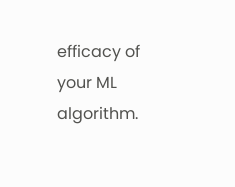efficacy of your ML algorithm.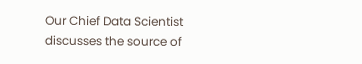Our Chief Data Scientist discusses the source of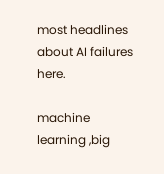most headlines about AI failures here.

machine learning ,big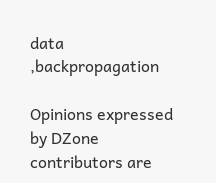data ,backpropagation

Opinions expressed by DZone contributors are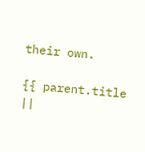their own.

{{ parent.title ||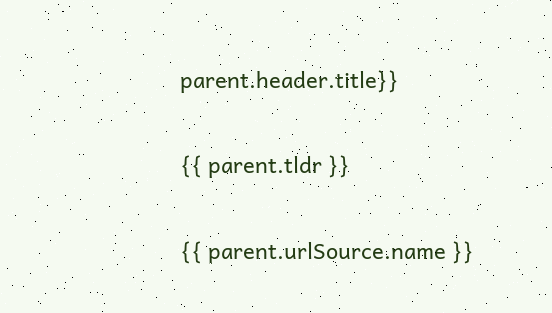parent.header.title}}

{{ parent.tldr }}

{{ parent.urlSource.name }}